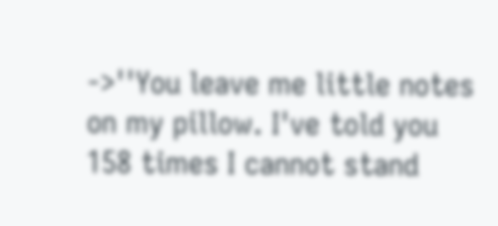->''You leave me little notes on my pillow. I've told you 158 times I cannot stand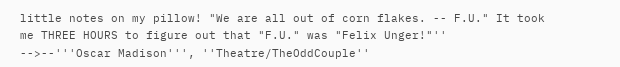little notes on my pillow! "We are all out of corn flakes. -- F.U." It took me THREE HOURS to figure out that "F.U." was "Felix Unger!"''
-->--'''Oscar Madison''', ''Theatre/TheOddCouple''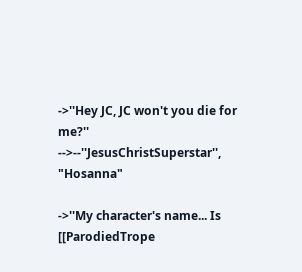->''Hey JC, JC won't you die for me?''
-->--''JesusChristSuperstar'', "Hosanna"

->''My character's name... Is [[ParodiedTrope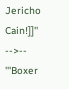Jericho Cain!]]''
-->-- '''Boxer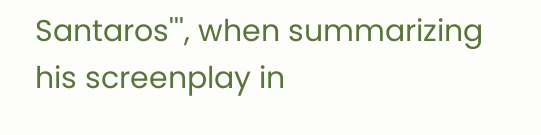Santaros''', when summarizing his screenplay in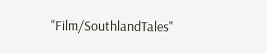''Film/SouthlandTales''